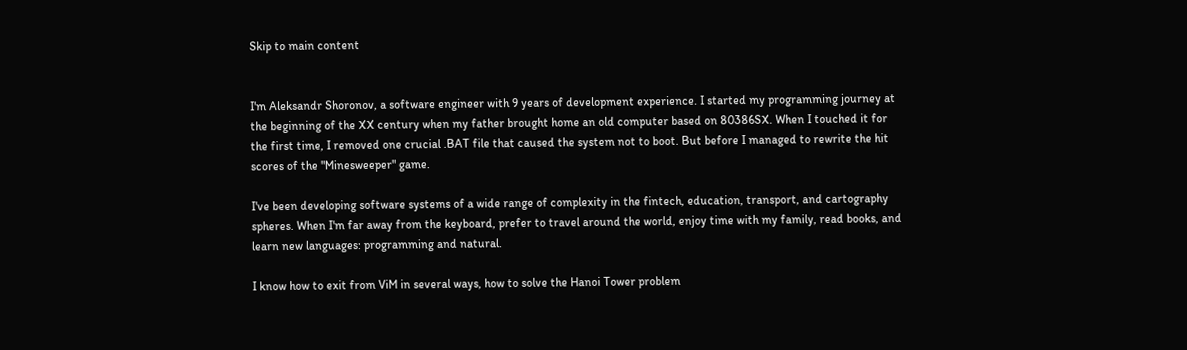Skip to main content


I'm Aleksandr Shoronov, a software engineer with 9 years of development experience. I started my programming journey at the beginning of the XX century when my father brought home an old computer based on 80386SX. When I touched it for the first time, I removed one crucial .BAT file that caused the system not to boot. But before I managed to rewrite the hit scores of the "Minesweeper" game.

I've been developing software systems of a wide range of complexity in the fintech, education, transport, and cartography spheres. When I'm far away from the keyboard, prefer to travel around the world, enjoy time with my family, read books, and learn new languages: programming and natural.

I know how to exit from ViM in several ways, how to solve the Hanoi Tower problem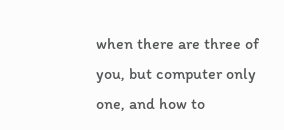when there are three of you, but computer only one, and how to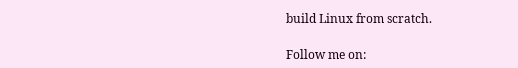build Linux from scratch.

Follow me on: